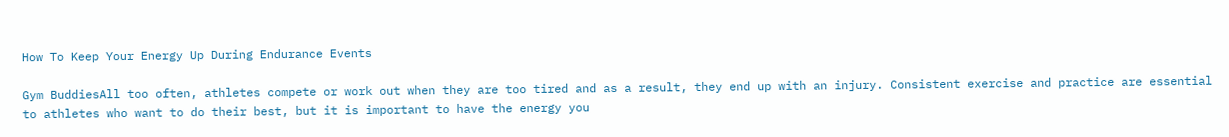How To Keep Your Energy Up During Endurance Events

Gym BuddiesAll too often, athletes compete or work out when they are too tired and as a result, they end up with an injury. Consistent exercise and practice are essential to athletes who want to do their best, but it is important to have the energy you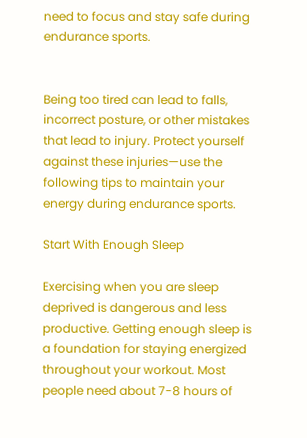need to focus and stay safe during endurance sports.


Being too tired can lead to falls, incorrect posture, or other mistakes that lead to injury. Protect yourself against these injuries—use the following tips to maintain your energy during endurance sports.

Start With Enough Sleep

Exercising when you are sleep deprived is dangerous and less productive. Getting enough sleep is a foundation for staying energized throughout your workout. Most people need about 7-8 hours of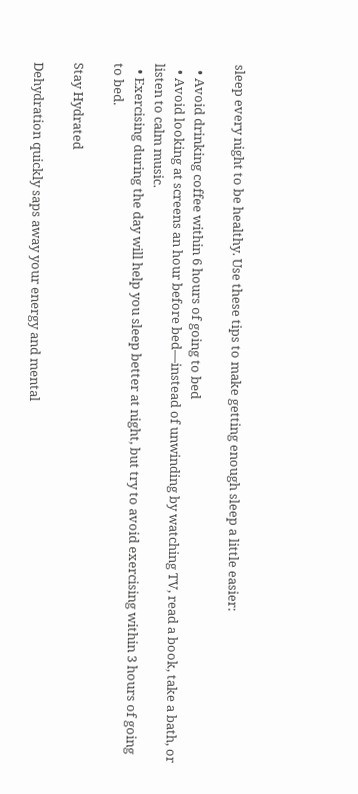sleep every night to be healthy. Use these tips to make getting enough sleep a little easier:

  • Avoid drinking coffee within 6 hours of going to bed
  • Avoid looking at screens an hour before bed—instead of unwinding by watching TV, read a book, take a bath, or listen to calm music.
  • Exercising during the day will help you sleep better at night, but try to avoid exercising within 3 hours of going to bed.

Stay Hydrated

Dehydration quickly saps away your energy and mental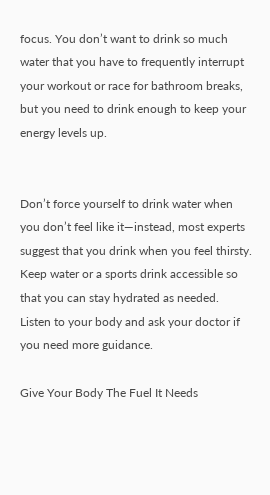focus. You don’t want to drink so much water that you have to frequently interrupt your workout or race for bathroom breaks, but you need to drink enough to keep your energy levels up.


Don’t force yourself to drink water when you don’t feel like it—instead, most experts suggest that you drink when you feel thirsty. Keep water or a sports drink accessible so that you can stay hydrated as needed. Listen to your body and ask your doctor if you need more guidance.

Give Your Body The Fuel It Needs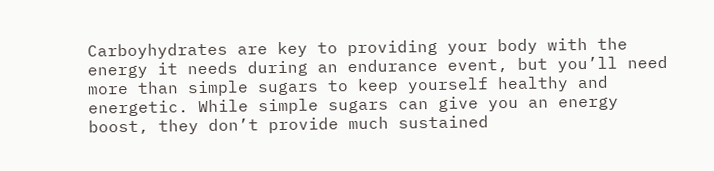Carboyhydrates are key to providing your body with the energy it needs during an endurance event, but you’ll need more than simple sugars to keep yourself healthy and energetic. While simple sugars can give you an energy boost, they don’t provide much sustained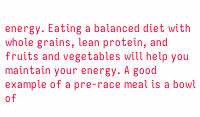energy. Eating a balanced diet with whole grains, lean protein, and fruits and vegetables will help you maintain your energy. A good example of a pre-race meal is a bowl of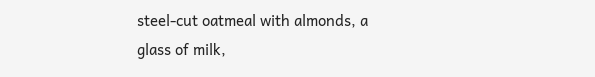steel-cut oatmeal with almonds, a glass of milk,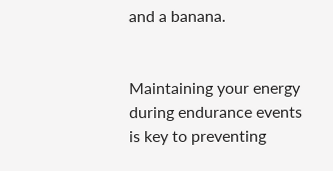and a banana.


Maintaining your energy during endurance events is key to preventing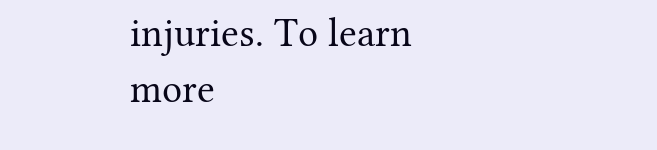injuries. To learn more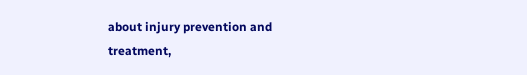about injury prevention and treatment,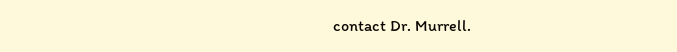contact Dr. Murrell.